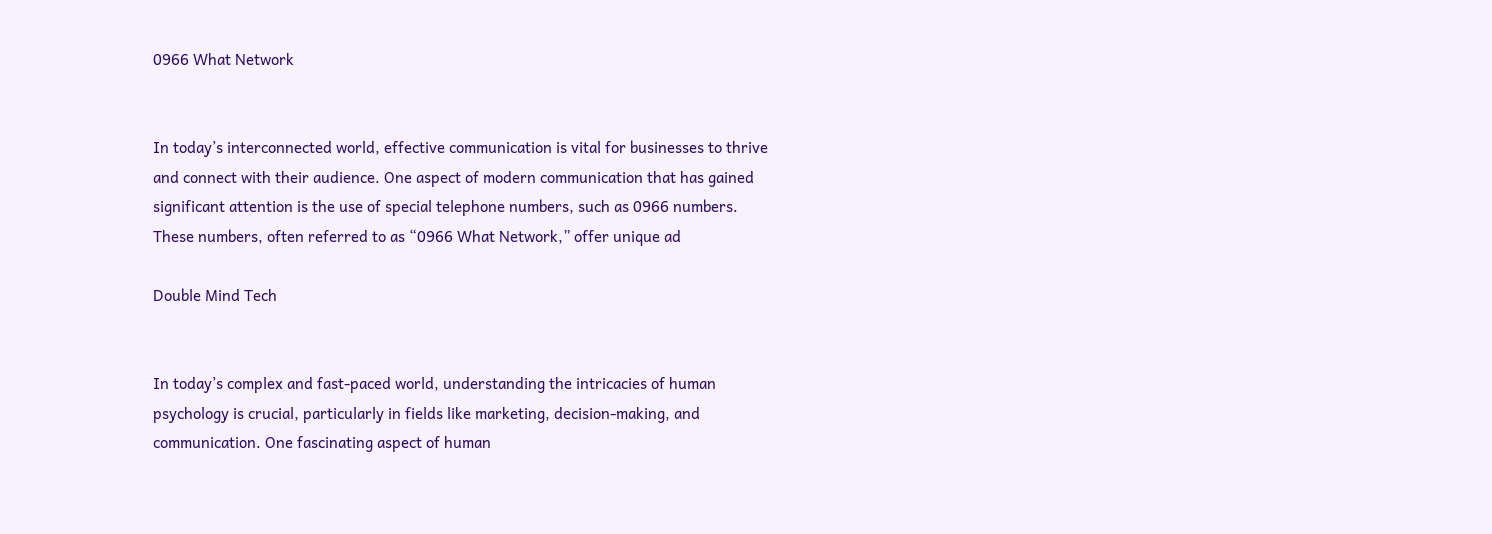0966 What Network


In today’s interconnected world, effective communication is vital for businesses to thrive and connect with their audience. One aspect of modern communication that has gained significant attention is the use of special telephone numbers, such as 0966 numbers. These numbers, often referred to as “0966 What Network,” offer unique ad

Double Mind Tech


In today’s complex and fast-paced world, understanding the intricacies of human psychology is crucial, particularly in fields like marketing, decision-making, and communication. One fascinating aspect of human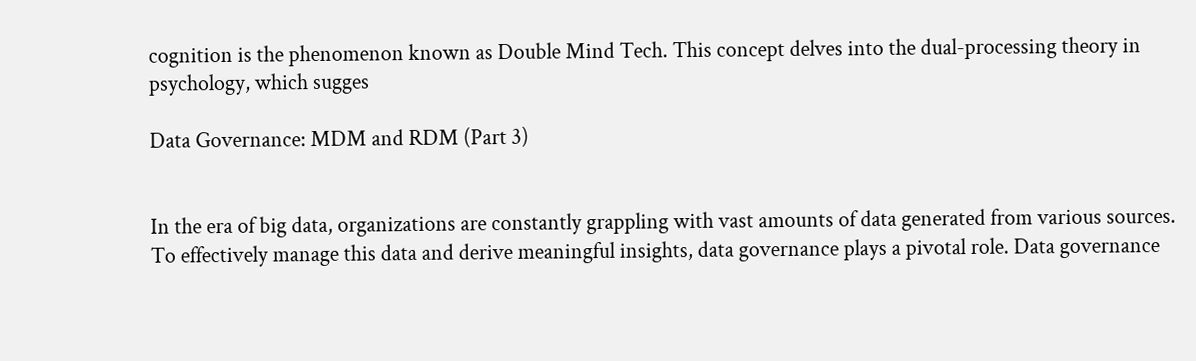cognition is the phenomenon known as Double Mind Tech. This concept delves into the dual-processing theory in psychology, which sugges

Data Governance: MDM and RDM (Part 3)


In the era of big data, organizations are constantly grappling with vast amounts of data generated from various sources. To effectively manage this data and derive meaningful insights, data governance plays a pivotal role. Data governance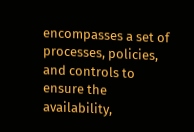encompasses a set of processes, policies, and controls to ensure the availability,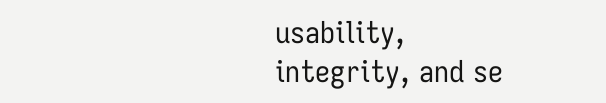usability, integrity, and se